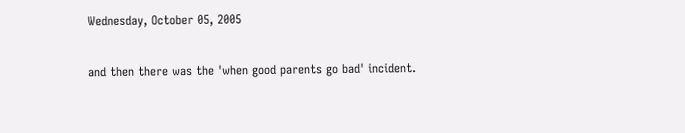Wednesday, October 05, 2005

and then there was the 'when good parents go bad' incident.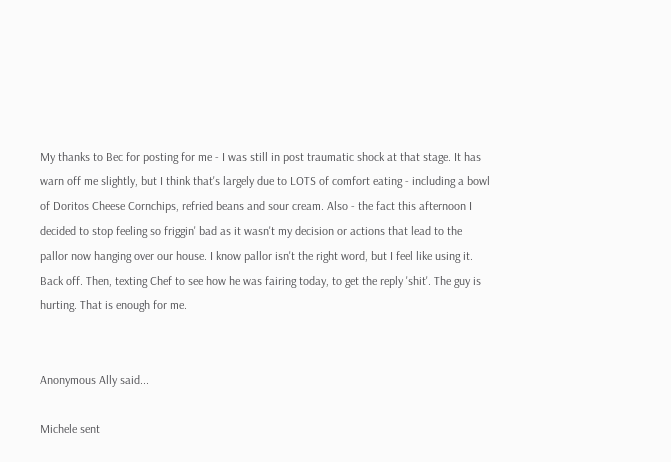My thanks to Bec for posting for me - I was still in post traumatic shock at that stage. It has warn off me slightly, but I think that's largely due to LOTS of comfort eating - including a bowl of Doritos Cheese Cornchips, refried beans and sour cream. Also - the fact this afternoon I decided to stop feeling so friggin' bad as it wasn't my decision or actions that lead to the pallor now hanging over our house. I know pallor isn't the right word, but I feel like using it. Back off. Then, texting Chef to see how he was fairing today, to get the reply 'shit'. The guy is hurting. That is enough for me.


Anonymous Ally said...

Michele sent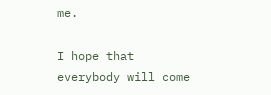me.

I hope that everybody will come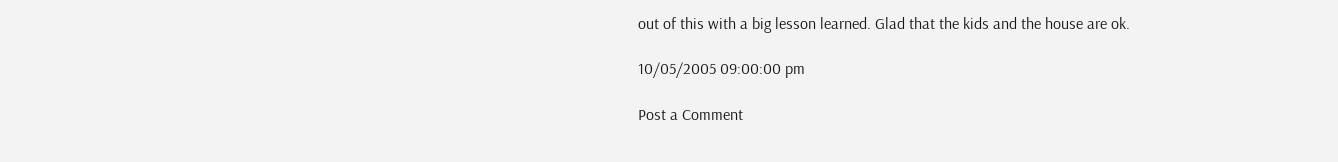out of this with a big lesson learned. Glad that the kids and the house are ok.

10/05/2005 09:00:00 pm

Post a Comment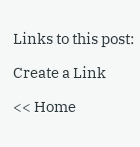Links to this post:

Create a Link

<< Home